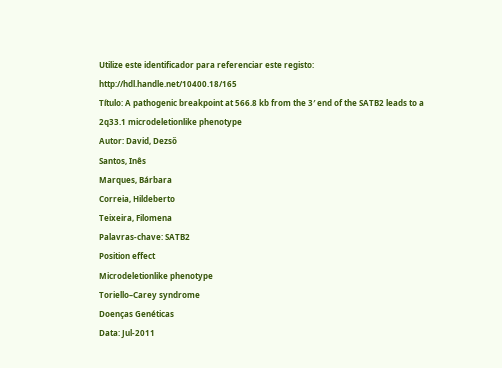Utilize este identificador para referenciar este registo: http://hdl.handle.net/10400.18/165
Título: A pathogenic breakpoint at 566.8 kb from the 3′ end of the SATB2 leads to a 2q33.1 microdeletionlike phenotype
Autor: David, Dezső
Santos, Inês
Marques, Bárbara
Correia, Hildeberto
Teixeira, Filomena
Palavras-chave: SATB2
Position effect
Microdeletionlike phenotype
Toriello–Carey syndrome
Doenças Genéticas
Data: Jul-2011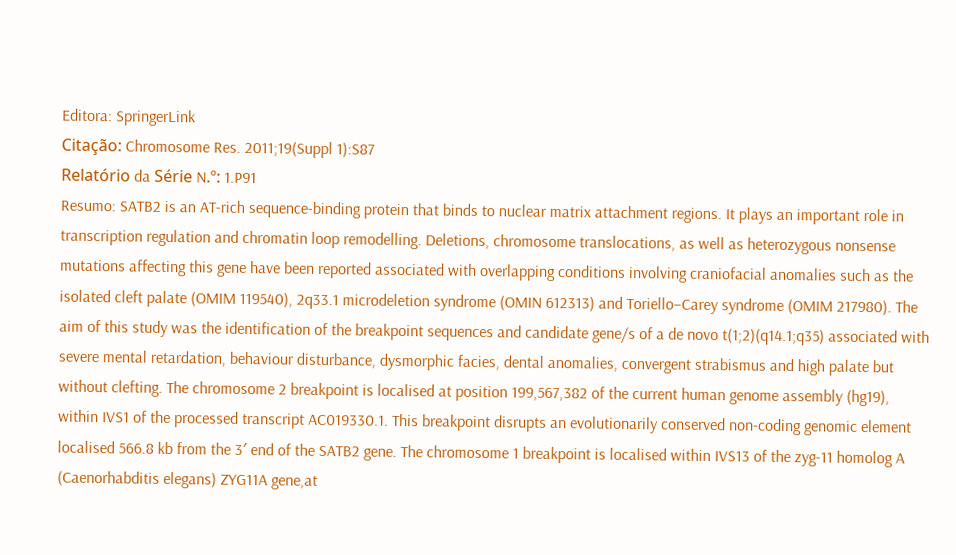Editora: SpringerLink
Citação: Chromosome Res. 2011;19(Suppl 1):S87
Relatório da Série N.º: 1.P91
Resumo: SATB2 is an AT-rich sequence-binding protein that binds to nuclear matrix attachment regions. It plays an important role in transcription regulation and chromatin loop remodelling. Deletions, chromosome translocations, as well as heterozygous nonsense mutations affecting this gene have been reported associated with overlapping conditions involving craniofacial anomalies such as the isolated cleft palate (OMIM 119540), 2q33.1 microdeletion syndrome (OMIN 612313) and Toriello–Carey syndrome (OMIM 217980). The aim of this study was the identification of the breakpoint sequences and candidate gene/s of a de novo t(1;2)(q14.1;q35) associated with severe mental retardation, behaviour disturbance, dysmorphic facies, dental anomalies, convergent strabismus and high palate but without clefting. The chromosome 2 breakpoint is localised at position 199,567,382 of the current human genome assembly (hg19), within IVS1 of the processed transcript AC019330.1. This breakpoint disrupts an evolutionarily conserved non-coding genomic element localised 566.8 kb from the 3′ end of the SATB2 gene. The chromosome 1 breakpoint is localised within IVS13 of the zyg-11 homolog A (Caenorhabditis elegans) ZYG11A gene,at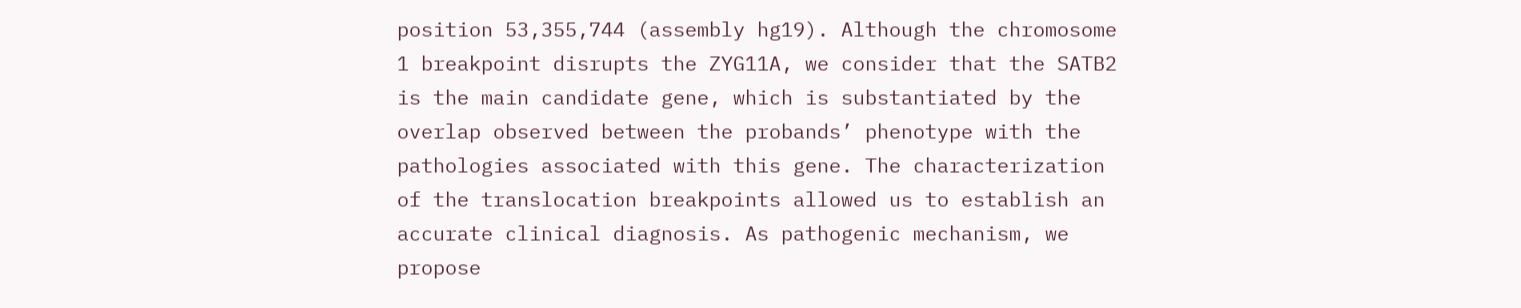position 53,355,744 (assembly hg19). Although the chromosome 1 breakpoint disrupts the ZYG11A, we consider that the SATB2 is the main candidate gene, which is substantiated by the overlap observed between the probands’ phenotype with the pathologies associated with this gene. The characterization of the translocation breakpoints allowed us to establish an accurate clinical diagnosis. As pathogenic mechanism, we propose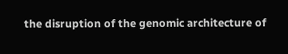the disruption of the genomic architecture of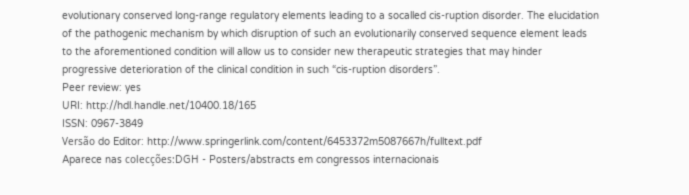evolutionary conserved long-range regulatory elements leading to a socalled cis-ruption disorder. The elucidation of the pathogenic mechanism by which disruption of such an evolutionarily conserved sequence element leads to the aforementioned condition will allow us to consider new therapeutic strategies that may hinder progressive deterioration of the clinical condition in such “cis-ruption disorders”.
Peer review: yes
URI: http://hdl.handle.net/10400.18/165
ISSN: 0967-3849
Versão do Editor: http://www.springerlink.com/content/6453372m5087667h/fulltext.pdf
Aparece nas colecções:DGH - Posters/abstracts em congressos internacionais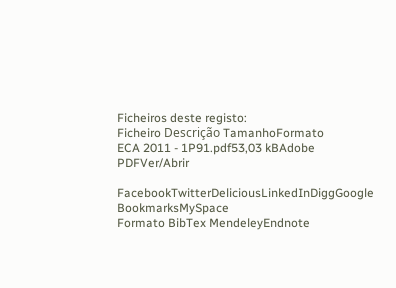Ficheiros deste registo:
Ficheiro Descrição TamanhoFormato
ECA 2011 - 1P91.pdf53,03 kBAdobe PDFVer/Abrir

FacebookTwitterDeliciousLinkedInDiggGoogle BookmarksMySpace
Formato BibTex MendeleyEndnote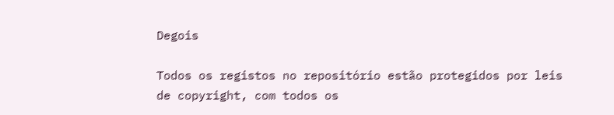Degois

Todos os registos no repositório estão protegidos por leis de copyright, com todos os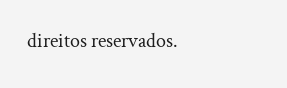direitos reservados.